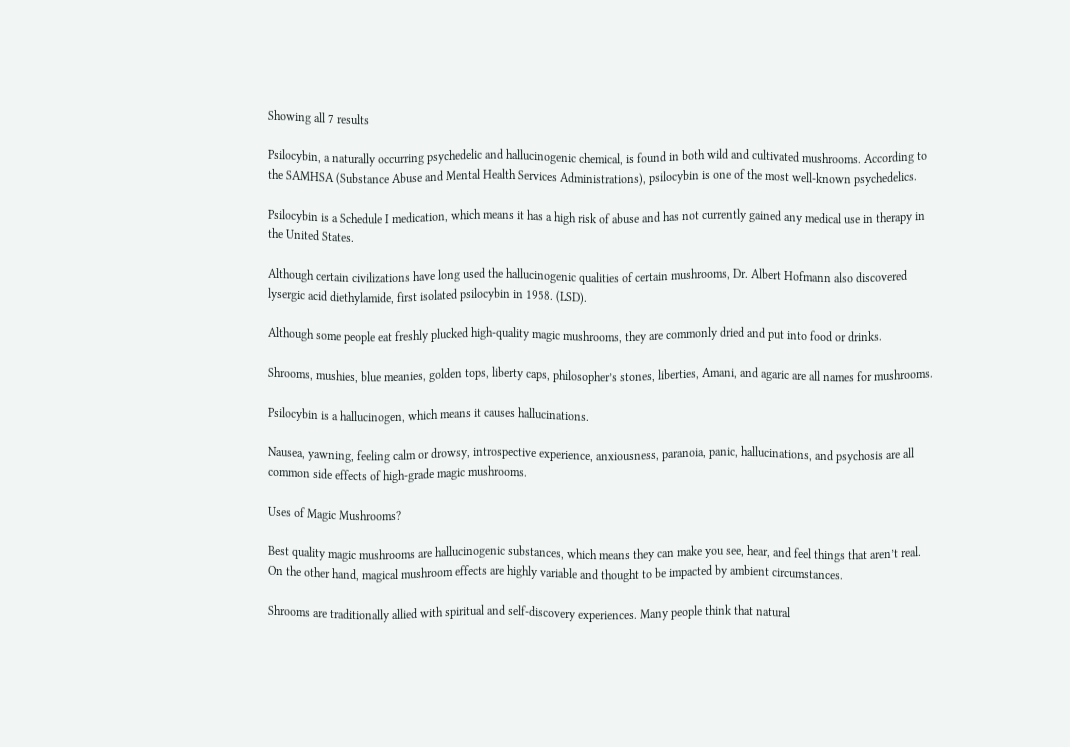Showing all 7 results

Psilocybin, a naturally occurring psychedelic and hallucinogenic chemical, is found in both wild and cultivated mushrooms. According to the SAMHSA (Substance Abuse and Mental Health Services Administrations), psilocybin is one of the most well-known psychedelics.

Psilocybin is a Schedule I medication, which means it has a high risk of abuse and has not currently gained any medical use in therapy in the United States.

Although certain civilizations have long used the hallucinogenic qualities of certain mushrooms, Dr. Albert Hofmann also discovered lysergic acid diethylamide, first isolated psilocybin in 1958. (LSD).

Although some people eat freshly plucked high-quality magic mushrooms, they are commonly dried and put into food or drinks.

Shrooms, mushies, blue meanies, golden tops, liberty caps, philosopher’s stones, liberties, Amani, and agaric are all names for mushrooms.

Psilocybin is a hallucinogen, which means it causes hallucinations.

Nausea, yawning, feeling calm or drowsy, introspective experience, anxiousness, paranoia, panic, hallucinations, and psychosis are all common side effects of high-grade magic mushrooms.

Uses of Magic Mushrooms?

Best quality magic mushrooms are hallucinogenic substances, which means they can make you see, hear, and feel things that aren’t real. On the other hand, magical mushroom effects are highly variable and thought to be impacted by ambient circumstances.

Shrooms are traditionally allied with spiritual and self-discovery experiences. Many people think that natural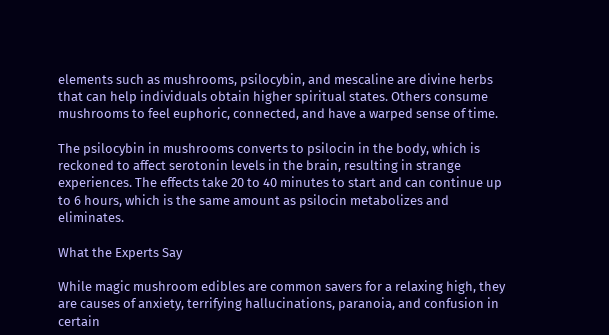elements such as mushrooms, psilocybin, and mescaline are divine herbs that can help individuals obtain higher spiritual states. Others consume mushrooms to feel euphoric, connected, and have a warped sense of time.

The psilocybin in mushrooms converts to psilocin in the body, which is reckoned to affect serotonin levels in the brain, resulting in strange experiences. The effects take 20 to 40 minutes to start and can continue up to 6 hours, which is the same amount as psilocin metabolizes and eliminates.

What the Experts Say

While magic mushroom edibles are common savers for a relaxing high, they are causes of anxiety, terrifying hallucinations, paranoia, and confusion in certain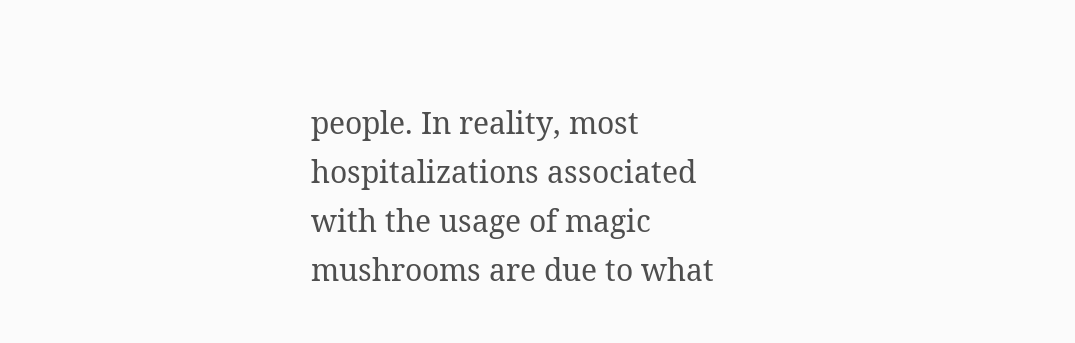people. In reality, most hospitalizations associated with the usage of magic mushrooms are due to what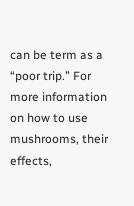can be term as a “poor trip.” For more information on how to use mushrooms, their effects,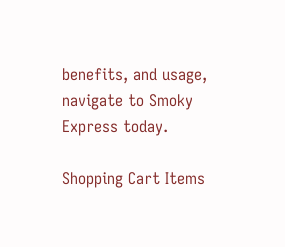benefits, and usage, navigate to Smoky Express today.

Shopping Cart Items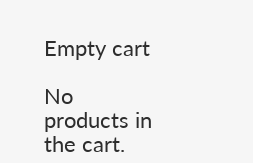Empty cart

No products in the cart.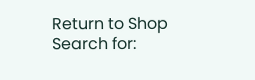Return to Shop
Search for: